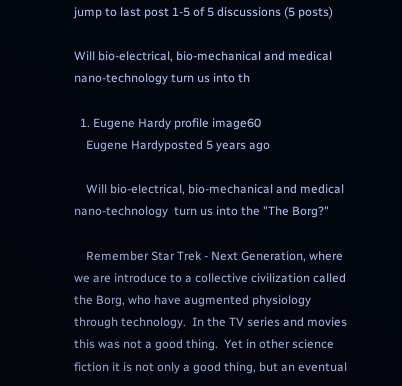jump to last post 1-5 of 5 discussions (5 posts)

Will bio-electrical, bio-mechanical and medical nano-technology turn us into th

  1. Eugene Hardy profile image60
    Eugene Hardyposted 5 years ago

    Will bio-electrical, bio-mechanical and medical nano-technology  turn us into the "The Borg?"

    Remember Star Trek - Next Generation, where we are introduce to a collective civilization called the Borg, who have augmented physiology through technology.  In the TV series and movies this was not a good thing.  Yet in other science fiction it is not only a good thing, but an eventual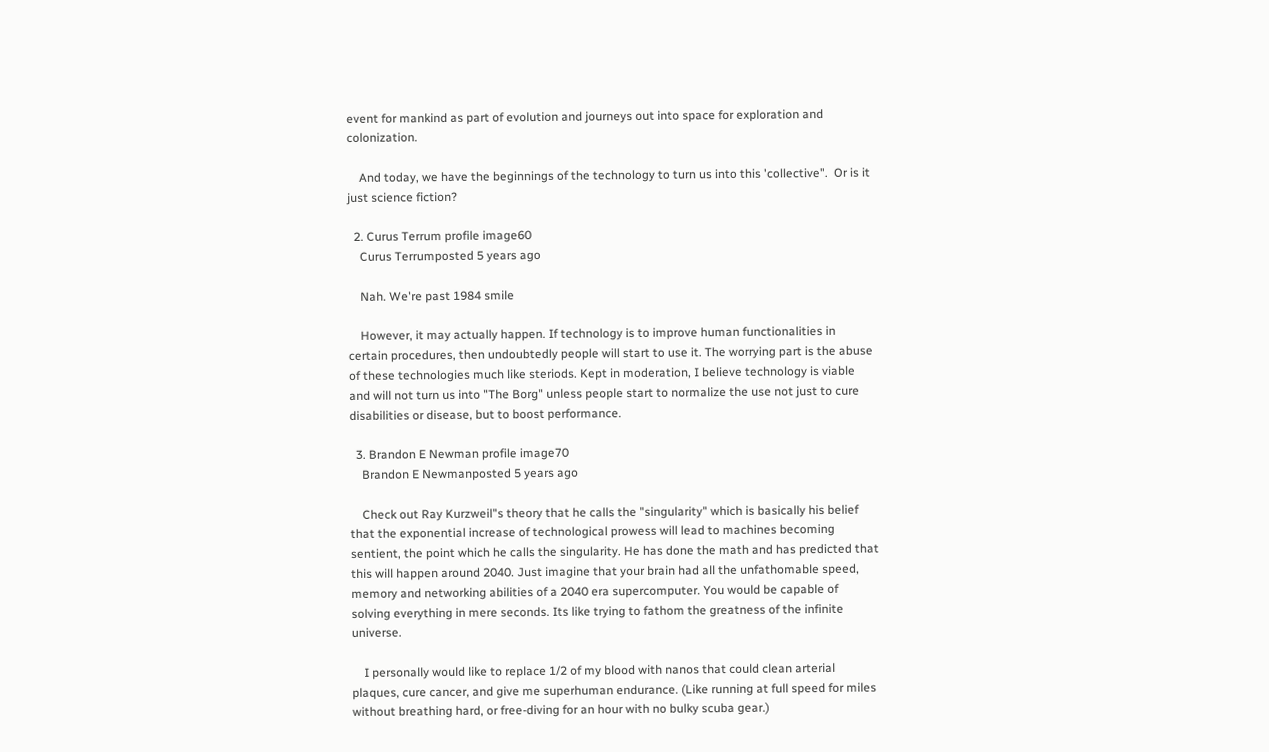event for mankind as part of evolution and journeys out into space for exploration and colonization.

    And today, we have the beginnings of the technology to turn us into this 'collective".  Or is it just science fiction?

  2. Curus Terrum profile image60
    Curus Terrumposted 5 years ago

    Nah. We're past 1984 smile

    However, it may actually happen. If technology is to improve human functionalities in certain procedures, then undoubtedly people will start to use it. The worrying part is the abuse of these technologies much like steriods. Kept in moderation, I believe technology is viable and will not turn us into "The Borg" unless people start to normalize the use not just to cure disabilities or disease, but to boost performance.

  3. Brandon E Newman profile image70
    Brandon E Newmanposted 5 years ago

    Check out Ray Kurzweil"s theory that he calls the "singularity" which is basically his belief that the exponential increase of technological prowess will lead to machines becoming sentient, the point which he calls the singularity. He has done the math and has predicted that this will happen around 2040. Just imagine that your brain had all the unfathomable speed, memory and networking abilities of a 2040 era supercomputer. You would be capable of solving everything in mere seconds. Its like trying to fathom the greatness of the infinite universe.

    I personally would like to replace 1/2 of my blood with nanos that could clean arterial plaques, cure cancer, and give me superhuman endurance. (Like running at full speed for miles without breathing hard, or free-diving for an hour with no bulky scuba gear.)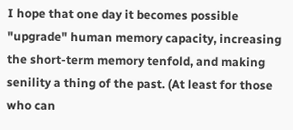I hope that one day it becomes possible "upgrade" human memory capacity, increasing the short-term memory tenfold, and making senility a thing of the past. (At least for those who can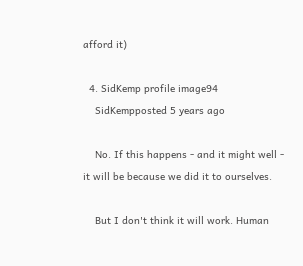afford it)

  4. SidKemp profile image94
    SidKempposted 5 years ago

    No. If this happens - and it might well - it will be because we did it to ourselves.

    But I don't think it will work. Human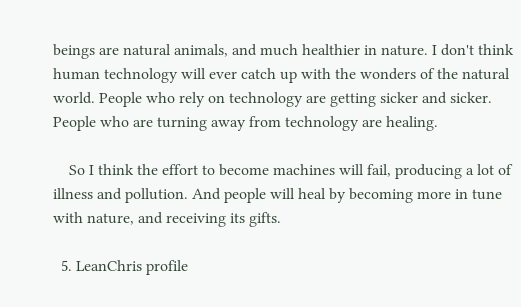beings are natural animals, and much healthier in nature. I don't think human technology will ever catch up with the wonders of the natural world. People who rely on technology are getting sicker and sicker. People who are turning away from technology are healing.

    So I think the effort to become machines will fail, producing a lot of illness and pollution. And people will heal by becoming more in tune with nature, and receiving its gifts.

  5. LeanChris profile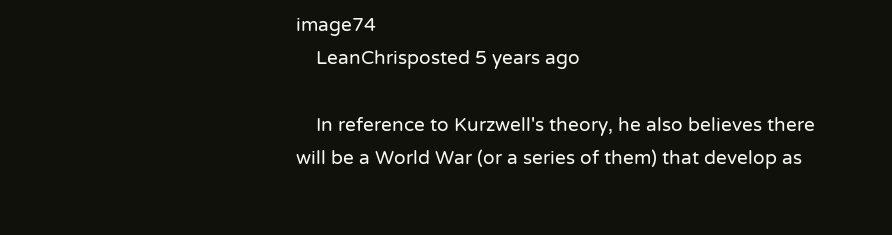image74
    LeanChrisposted 5 years ago

    In reference to Kurzwell's theory, he also believes there will be a World War (or a series of them) that develop as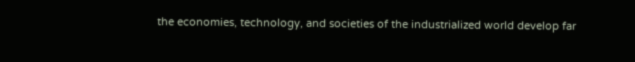the economies, technology, and societies of the industrialized world develop far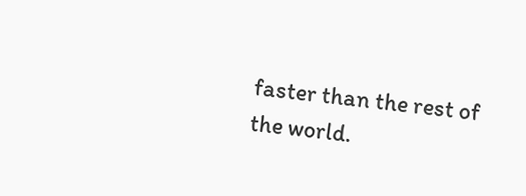faster than the rest of the world.